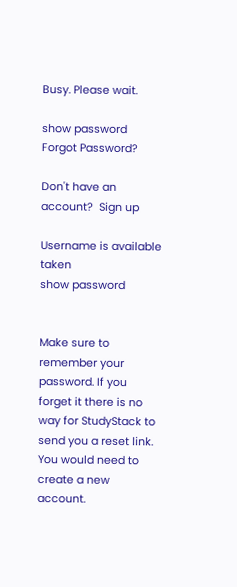Busy. Please wait.

show password
Forgot Password?

Don't have an account?  Sign up

Username is available taken
show password


Make sure to remember your password. If you forget it there is no way for StudyStack to send you a reset link. You would need to create a new account.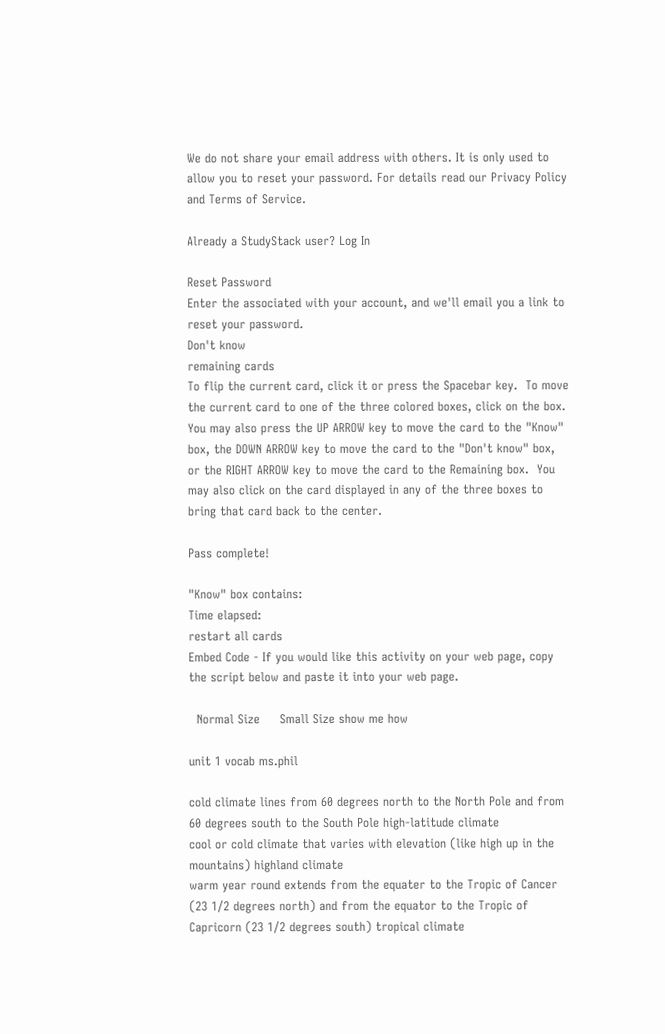We do not share your email address with others. It is only used to allow you to reset your password. For details read our Privacy Policy and Terms of Service.

Already a StudyStack user? Log In

Reset Password
Enter the associated with your account, and we'll email you a link to reset your password.
Don't know
remaining cards
To flip the current card, click it or press the Spacebar key.  To move the current card to one of the three colored boxes, click on the box.  You may also press the UP ARROW key to move the card to the "Know" box, the DOWN ARROW key to move the card to the "Don't know" box, or the RIGHT ARROW key to move the card to the Remaining box.  You may also click on the card displayed in any of the three boxes to bring that card back to the center.

Pass complete!

"Know" box contains:
Time elapsed:
restart all cards
Embed Code - If you would like this activity on your web page, copy the script below and paste it into your web page.

  Normal Size     Small Size show me how

unit 1 vocab ms.phil

cold climate lines from 60 degrees north to the North Pole and from 60 degrees south to the South Pole high-latitude climate
cool or cold climate that varies with elevation (like high up in the mountains) highland climate
warm year round extends from the equater to the Tropic of Cancer (23 1/2 degrees north) and from the equator to the Tropic of Capricorn (23 1/2 degrees south) tropical climate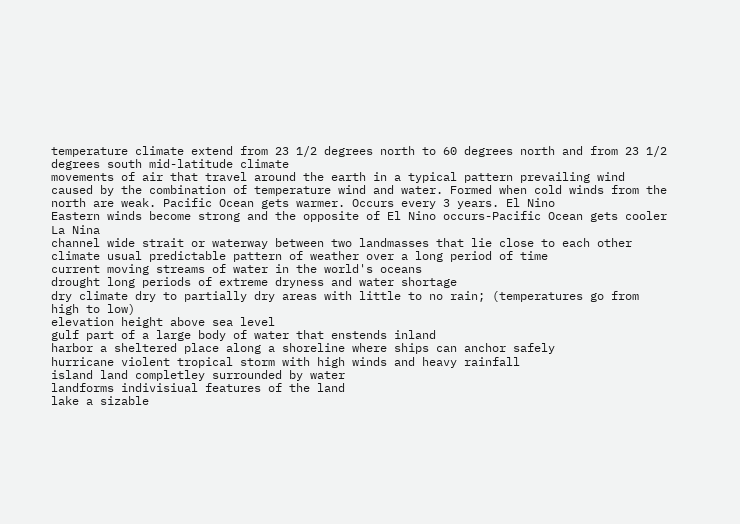temperature climate extend from 23 1/2 degrees north to 60 degrees north and from 23 1/2 degrees south mid-latitude climate
movements of air that travel around the earth in a typical pattern prevailing wind
caused by the combination of temperature wind and water. Formed when cold winds from the north are weak. Pacific Ocean gets warmer. Occurs every 3 years. El Nino
Eastern winds become strong and the opposite of El Nino occurs-Pacific Ocean gets cooler La Nina
channel wide strait or waterway between two landmasses that lie close to each other
climate usual predictable pattern of weather over a long period of time
current moving streams of water in the world's oceans
drought long periods of extreme dryness and water shortage
dry climate dry to partially dry areas with little to no rain; (temperatures go from high to low)
elevation height above sea level
gulf part of a large body of water that enstends inland
harbor a sheltered place along a shoreline where ships can anchor safely
hurricane violent tropical storm with high winds and heavy rainfall
island land completley surrounded by water
landforms indivisiual features of the land
lake a sizable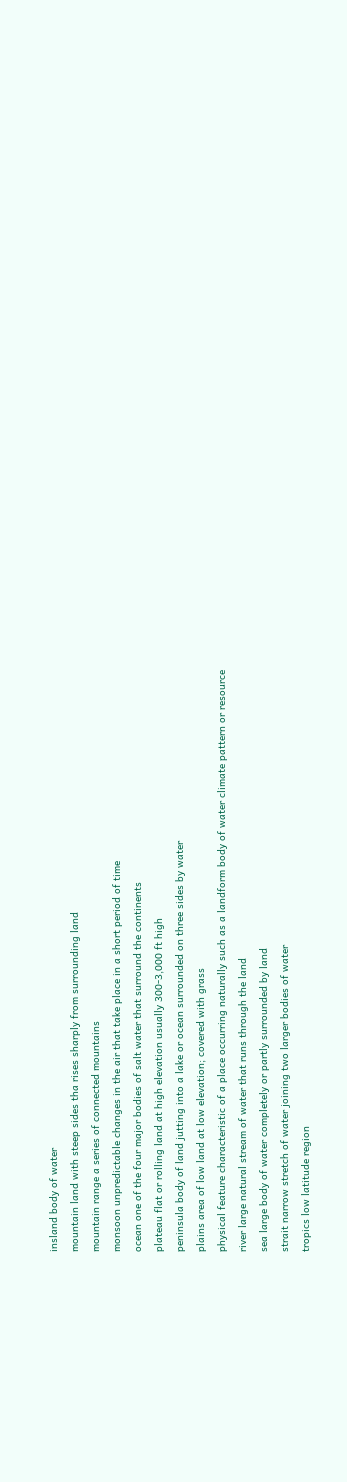insland body of water
mountain land with steep sides tha rises sharply from surrounding land
mountain range a series of connected mountains
monsoon unpredictable changes in the air that take place in a short period of time
ocean one of the four major bodies of salt water that surround the continents
plateau flat or rolling land at high elevation usually 300-3,000 ft high
peninsula body of land jutting into a lake or ocean surrounded on three sides by water
plains area of low land at low elevation; covered with grass
physical feature characteristic of a place occurring naturally such as a landform body of water climate pattern or resource
river large natural stream of water that runs through the land
sea large body of water completely or partly surrounded by land
strait narrow stretch of water joining two larger bodies of water
tropics low latitude region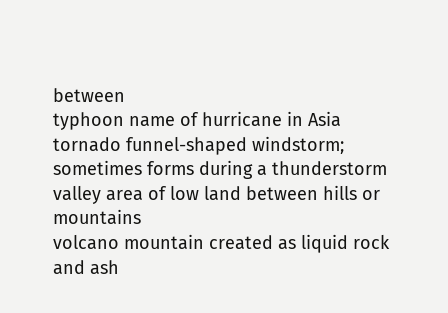between
typhoon name of hurricane in Asia
tornado funnel-shaped windstorm; sometimes forms during a thunderstorm
valley area of low land between hills or mountains
volcano mountain created as liquid rock and ash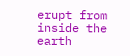erupt from inside the earth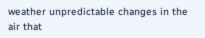weather unpredictable changes in the air that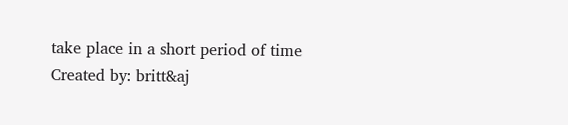take place in a short period of time
Created by: britt&aj